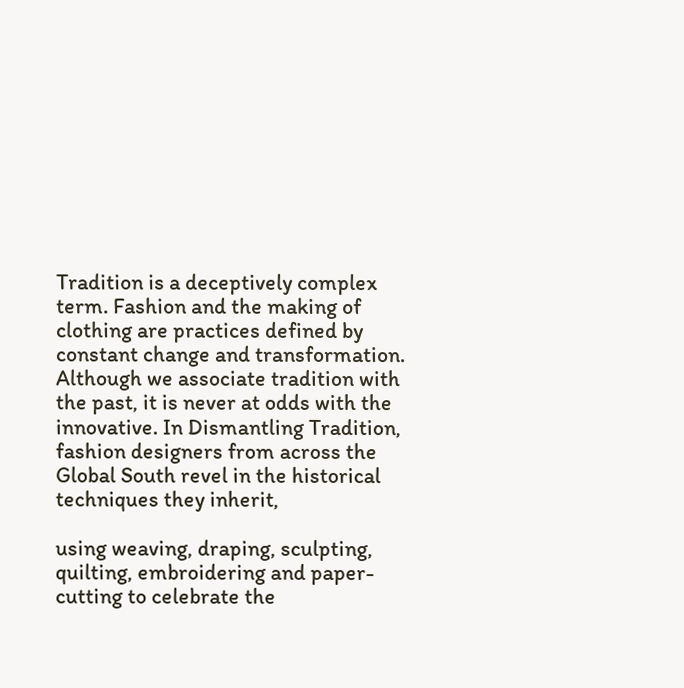Tradition is a deceptively complex term. Fashion and the making of clothing are practices defined by constant change and transformation. Although we associate tradition with the past, it is never at odds with the innovative. In Dismantling Tradition, fashion designers from across the Global South revel in the historical techniques they inherit,

using weaving, draping, sculpting, quilting, embroidering and paper-cutting to celebrate the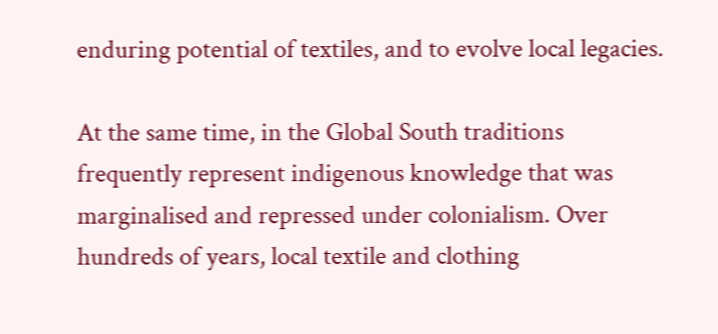enduring potential of textiles, and to evolve local legacies.

At the same time, in the Global South traditions frequently represent indigenous knowledge that was marginalised and repressed under colonialism. Over hundreds of years, local textile and clothing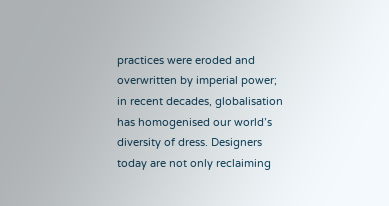practices were eroded and overwritten by imperial power; in recent decades, globalisation has homogenised our world’s diversity of dress. Designers today are not only reclaiming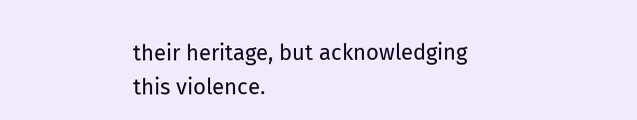their heritage, but acknowledging this violence.